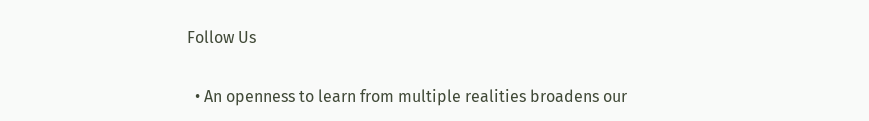Follow Us

  • An openness to learn from multiple realities broadens our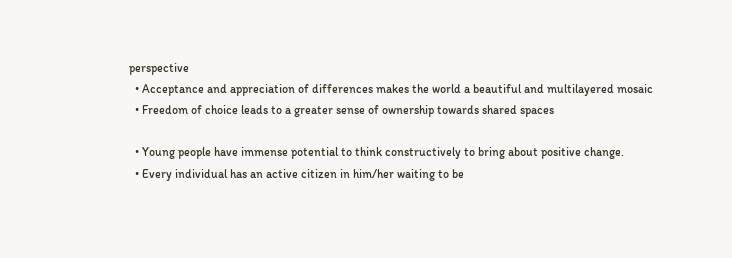perspective
  • Acceptance and appreciation of differences makes the world a beautiful and multilayered mosaic
  • Freedom of choice leads to a greater sense of ownership towards shared spaces

  • Young people have immense potential to think constructively to bring about positive change.
  • Every individual has an active citizen in him/her waiting to be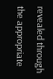revealed through the appropriate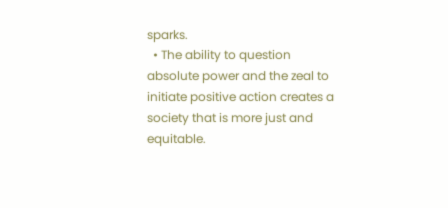sparks.
  • The ability to question absolute power and the zeal to initiate positive action creates a society that is more just and equitable.